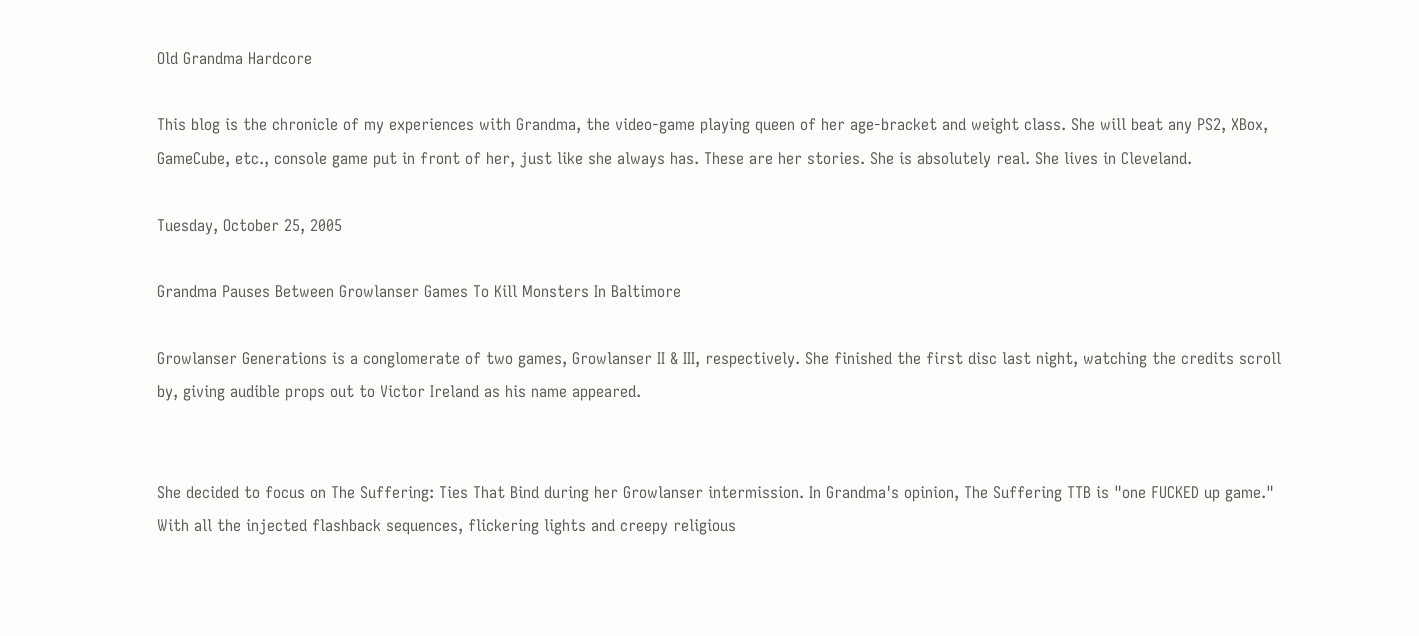Old Grandma Hardcore

This blog is the chronicle of my experiences with Grandma, the video-game playing queen of her age-bracket and weight class. She will beat any PS2, XBox, GameCube, etc., console game put in front of her, just like she always has. These are her stories. She is absolutely real. She lives in Cleveland.

Tuesday, October 25, 2005

Grandma Pauses Between Growlanser Games To Kill Monsters In Baltimore

Growlanser Generations is a conglomerate of two games, Growlanser II & III, respectively. She finished the first disc last night, watching the credits scroll by, giving audible props out to Victor Ireland as his name appeared.


She decided to focus on The Suffering: Ties That Bind during her Growlanser intermission. In Grandma's opinion, The Suffering TTB is "one FUCKED up game." With all the injected flashback sequences, flickering lights and creepy religious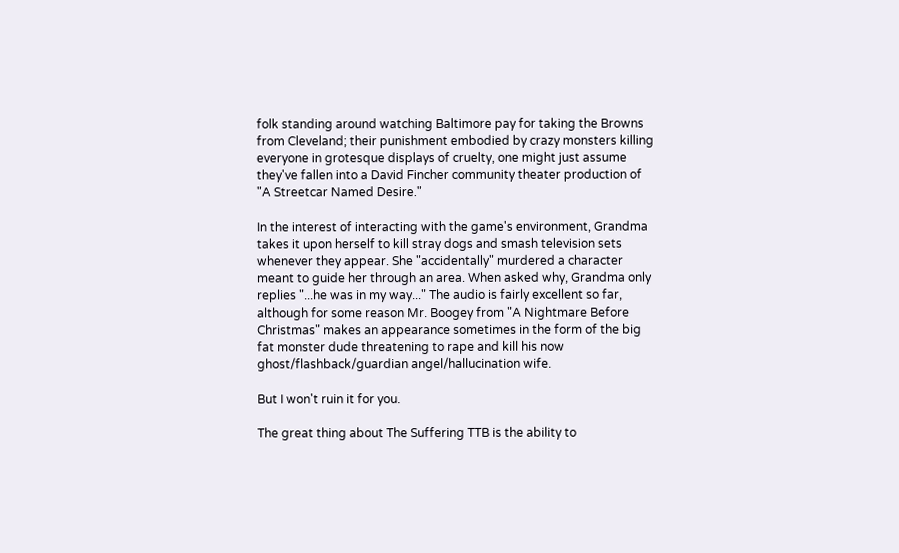folk standing around watching Baltimore pay for taking the Browns from Cleveland; their punishment embodied by crazy monsters killing everyone in grotesque displays of cruelty, one might just assume they've fallen into a David Fincher community theater production of "A Streetcar Named Desire."

In the interest of interacting with the game's environment, Grandma takes it upon herself to kill stray dogs and smash television sets whenever they appear. She "accidentally" murdered a character meant to guide her through an area. When asked why, Grandma only replies "...he was in my way..." The audio is fairly excellent so far, although for some reason Mr. Boogey from "A Nightmare Before Christmas" makes an appearance sometimes in the form of the big fat monster dude threatening to rape and kill his now ghost/flashback/guardian angel/hallucination wife.

But I won't ruin it for you.

The great thing about The Suffering TTB is the ability to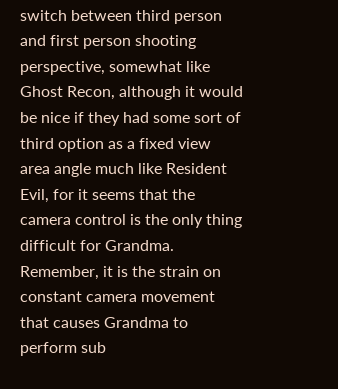switch between third person and first person shooting perspective, somewhat like Ghost Recon, although it would be nice if they had some sort of third option as a fixed view area angle much like Resident Evil, for it seems that the camera control is the only thing difficult for Grandma. Remember, it is the strain on constant camera movement that causes Grandma to perform sub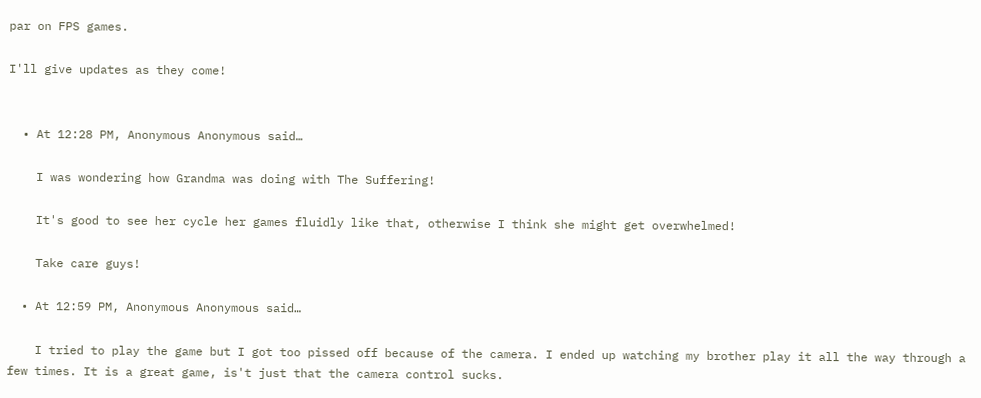par on FPS games.

I'll give updates as they come!


  • At 12:28 PM, Anonymous Anonymous said…

    I was wondering how Grandma was doing with The Suffering!

    It's good to see her cycle her games fluidly like that, otherwise I think she might get overwhelmed!

    Take care guys!

  • At 12:59 PM, Anonymous Anonymous said…

    I tried to play the game but I got too pissed off because of the camera. I ended up watching my brother play it all the way through a few times. It is a great game, is't just that the camera control sucks.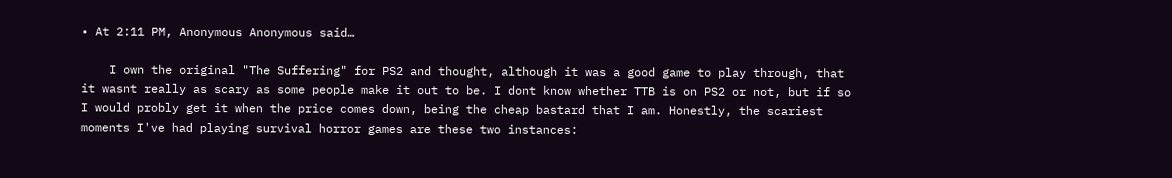• At 2:11 PM, Anonymous Anonymous said…

    I own the original "The Suffering" for PS2 and thought, although it was a good game to play through, that it wasnt really as scary as some people make it out to be. I dont know whether TTB is on PS2 or not, but if so I would probly get it when the price comes down, being the cheap bastard that I am. Honestly, the scariest moments I've had playing survival horror games are these two instances: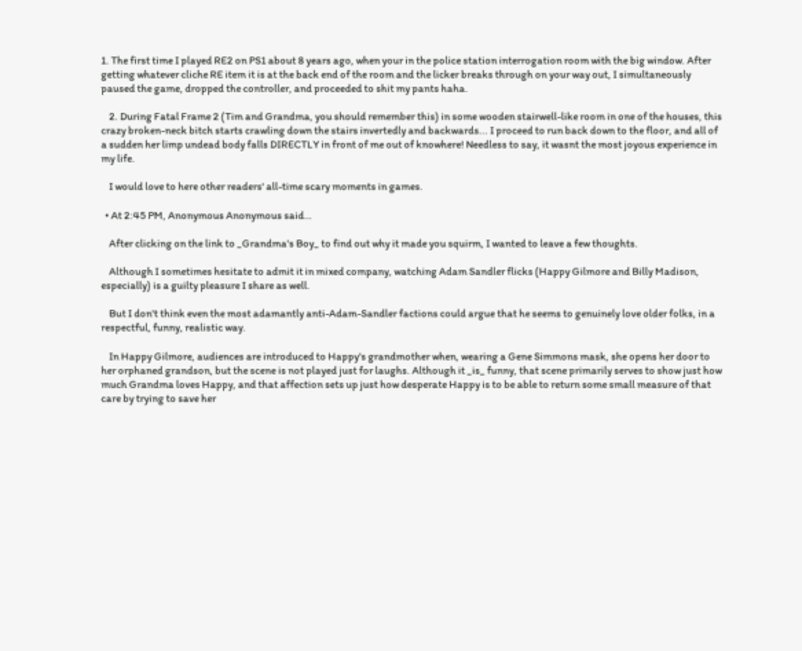1. The first time I played RE2 on PS1 about 8 years ago, when your in the police station interrogation room with the big window. After getting whatever cliche RE item it is at the back end of the room and the licker breaks through on your way out, I simultaneously paused the game, dropped the controller, and proceeded to shit my pants haha.

    2. During Fatal Frame 2 (Tim and Grandma, you should remember this) in some wooden stairwell-like room in one of the houses, this crazy broken-neck bitch starts crawling down the stairs invertedly and backwards... I proceed to run back down to the floor, and all of a sudden her limp undead body falls DIRECTLY in front of me out of knowhere! Needless to say, it wasnt the most joyous experience in my life.

    I would love to here other readers' all-time scary moments in games.

  • At 2:45 PM, Anonymous Anonymous said…

    After clicking on the link to _Grandma's Boy_ to find out why it made you squirm, I wanted to leave a few thoughts.

    Although I sometimes hesitate to admit it in mixed company, watching Adam Sandler flicks (Happy Gilmore and Billy Madison, especially) is a guilty pleasure I share as well.

    But I don't think even the most adamantly anti-Adam-Sandler factions could argue that he seems to genuinely love older folks, in a respectful, funny, realistic way.

    In Happy Gilmore, audiences are introduced to Happy's grandmother when, wearing a Gene Simmons mask, she opens her door to her orphaned grandson, but the scene is not played just for laughs. Although it _is_ funny, that scene primarily serves to show just how much Grandma loves Happy, and that affection sets up just how desperate Happy is to be able to return some small measure of that care by trying to save her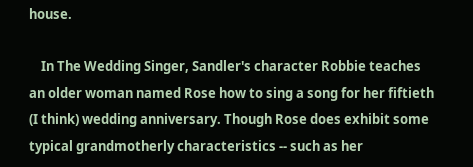house.

    In The Wedding Singer, Sandler's character Robbie teaches an older woman named Rose how to sing a song for her fiftieth (I think) wedding anniversary. Though Rose does exhibit some typical grandmotherly characteristics -- such as her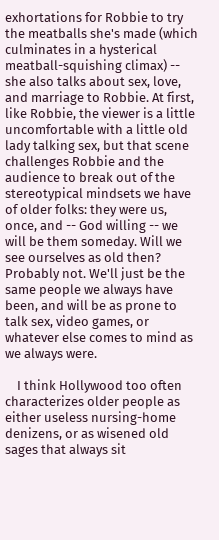exhortations for Robbie to try the meatballs she's made (which culminates in a hysterical meatball-squishing climax) -- she also talks about sex, love, and marriage to Robbie. At first, like Robbie, the viewer is a little uncomfortable with a little old lady talking sex, but that scene challenges Robbie and the audience to break out of the stereotypical mindsets we have of older folks: they were us, once, and -- God willing -- we will be them someday. Will we see ourselves as old then? Probably not. We'll just be the same people we always have been, and will be as prone to talk sex, video games, or whatever else comes to mind as we always were.

    I think Hollywood too often characterizes older people as either useless nursing-home denizens, or as wisened old sages that always sit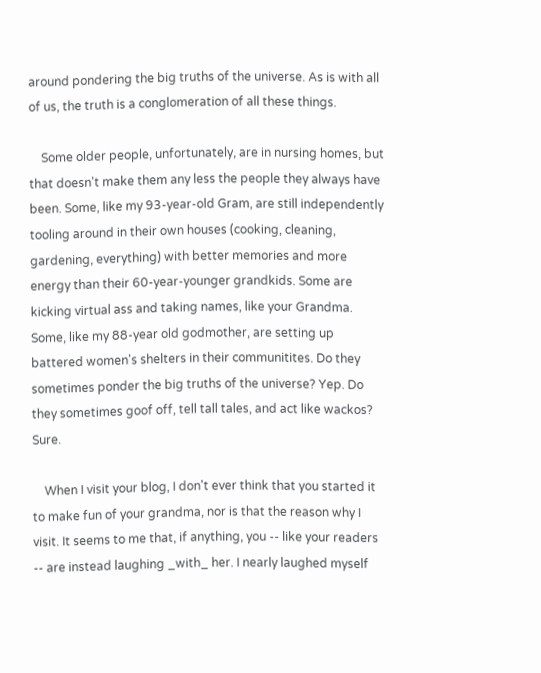around pondering the big truths of the universe. As is with all of us, the truth is a conglomeration of all these things.

    Some older people, unfortunately, are in nursing homes, but that doesn't make them any less the people they always have been. Some, like my 93-year-old Gram, are still independently tooling around in their own houses (cooking, cleaning, gardening, everything) with better memories and more energy than their 60-year-younger grandkids. Some are kicking virtual ass and taking names, like your Grandma. Some, like my 88-year old godmother, are setting up battered women's shelters in their communitites. Do they sometimes ponder the big truths of the universe? Yep. Do they sometimes goof off, tell tall tales, and act like wackos? Sure.

    When I visit your blog, I don't ever think that you started it to make fun of your grandma, nor is that the reason why I visit. It seems to me that, if anything, you -- like your readers -- are instead laughing _with_ her. I nearly laughed myself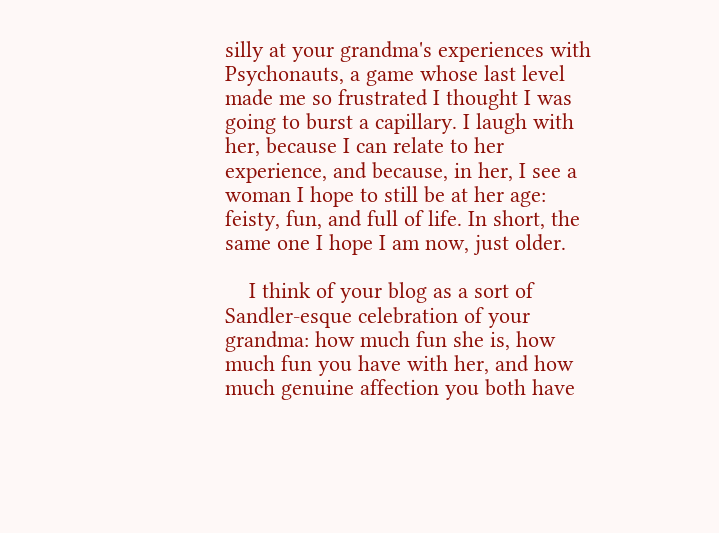silly at your grandma's experiences with Psychonauts, a game whose last level made me so frustrated I thought I was going to burst a capillary. I laugh with her, because I can relate to her experience, and because, in her, I see a woman I hope to still be at her age: feisty, fun, and full of life. In short, the same one I hope I am now, just older.

    I think of your blog as a sort of Sandler-esque celebration of your grandma: how much fun she is, how much fun you have with her, and how much genuine affection you both have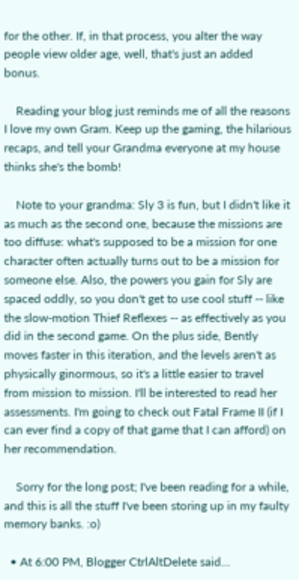for the other. If, in that process, you alter the way people view older age, well, that's just an added bonus.

    Reading your blog just reminds me of all the reasons I love my own Gram. Keep up the gaming, the hilarious recaps, and tell your Grandma everyone at my house thinks she's the bomb!

    Note to your grandma: Sly 3 is fun, but I didn't like it as much as the second one, because the missions are too diffuse: what's supposed to be a mission for one character often actually turns out to be a mission for someone else. Also, the powers you gain for Sly are spaced oddly, so you don't get to use cool stuff -- like the slow-motion Thief Reflexes -- as effectively as you did in the second game. On the plus side, Bently moves faster in this iteration, and the levels aren't as physically ginormous, so it's a little easier to travel from mission to mission. I'll be interested to read her assessments. I'm going to check out Fatal Frame II (if I can ever find a copy of that game that I can afford) on her recommendation.

    Sorry for the long post; I've been reading for a while, and this is all the stuff I've been storing up in my faulty memory banks. :o)

  • At 6:00 PM, Blogger CtrlAltDelete said…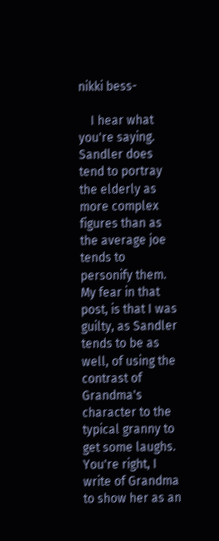nikki bess-

    I hear what you're saying. Sandler does tend to portray the elderly as more complex figures than as the average joe tends to personify them. My fear in that post, is that I was guilty, as Sandler tends to be as well, of using the contrast of Grandma's character to the typical granny to get some laughs. You're right, I write of Grandma to show her as an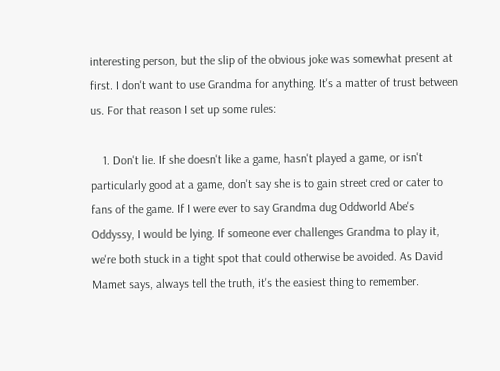interesting person, but the slip of the obvious joke was somewhat present at first. I don't want to use Grandma for anything. It's a matter of trust between us. For that reason I set up some rules:

    1. Don't lie. If she doesn't like a game, hasn't played a game, or isn't particularly good at a game, don't say she is to gain street cred or cater to fans of the game. If I were ever to say Grandma dug Oddworld Abe's Oddyssy, I would be lying. If someone ever challenges Grandma to play it, we're both stuck in a tight spot that could otherwise be avoided. As David Mamet says, always tell the truth, it's the easiest thing to remember.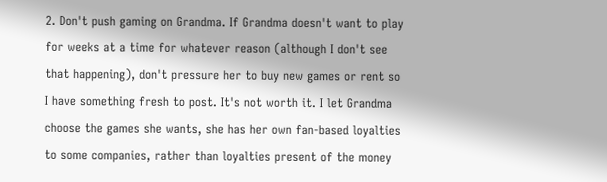2. Don't push gaming on Grandma. If Grandma doesn't want to play for weeks at a time for whatever reason (although I don't see that happening), don't pressure her to buy new games or rent so I have something fresh to post. It's not worth it. I let Grandma choose the games she wants, she has her own fan-based loyalties to some companies, rather than loyalties present of the money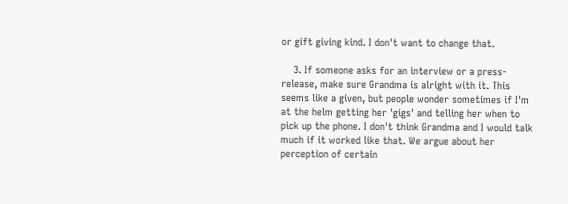or gift giving kind. I don't want to change that.

    3. If someone asks for an interview or a press-release, make sure Grandma is alright with it. This seems like a given, but people wonder sometimes if I'm at the helm getting her 'gigs' and telling her when to pick up the phone. I don't think Grandma and I would talk much if it worked like that. We argue about her perception of certain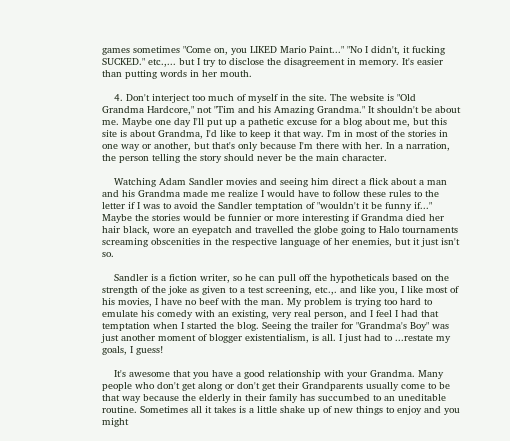games sometimes "Come on, you LIKED Mario Paint..." "No I didn't, it fucking SUCKED." etc.,... but I try to disclose the disagreement in memory. It's easier than putting words in her mouth.

    4. Don't interject too much of myself in the site. The website is "Old Grandma Hardcore," not "Tim and his Amazing Grandma." It shouldn't be about me. Maybe one day I'll put up a pathetic excuse for a blog about me, but this site is about Grandma, I'd like to keep it that way. I'm in most of the stories in one way or another, but that's only because I'm there with her. In a narration, the person telling the story should never be the main character.

    Watching Adam Sandler movies and seeing him direct a flick about a man and his Grandma made me realize I would have to follow these rules to the letter if I was to avoid the Sandler temptation of "wouldn't it be funny if..." Maybe the stories would be funnier or more interesting if Grandma died her hair black, wore an eyepatch and travelled the globe going to Halo tournaments screaming obscenities in the respective language of her enemies, but it just isn't so.

    Sandler is a fiction writer, so he can pull off the hypotheticals based on the strength of the joke as given to a test screening, etc.,. and like you, I like most of his movies, I have no beef with the man. My problem is trying too hard to emulate his comedy with an existing, very real person, and I feel I had that temptation when I started the blog. Seeing the trailer for "Grandma's Boy" was just another moment of blogger existentialism, is all. I just had to ...restate my goals, I guess!

    It's awesome that you have a good relationship with your Grandma. Many people who don't get along or don't get their Grandparents usually come to be that way because the elderly in their family has succumbed to an uneditable routine. Sometimes all it takes is a little shake up of new things to enjoy and you might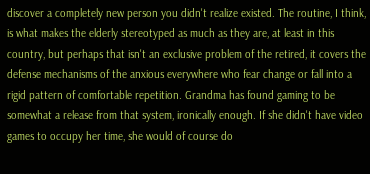discover a completely new person you didn't realize existed. The routine, I think, is what makes the elderly stereotyped as much as they are, at least in this country, but perhaps that isn't an exclusive problem of the retired, it covers the defense mechanisms of the anxious everywhere who fear change or fall into a rigid pattern of comfortable repetition. Grandma has found gaming to be somewhat a release from that system, ironically enough. If she didn't have video games to occupy her time, she would of course do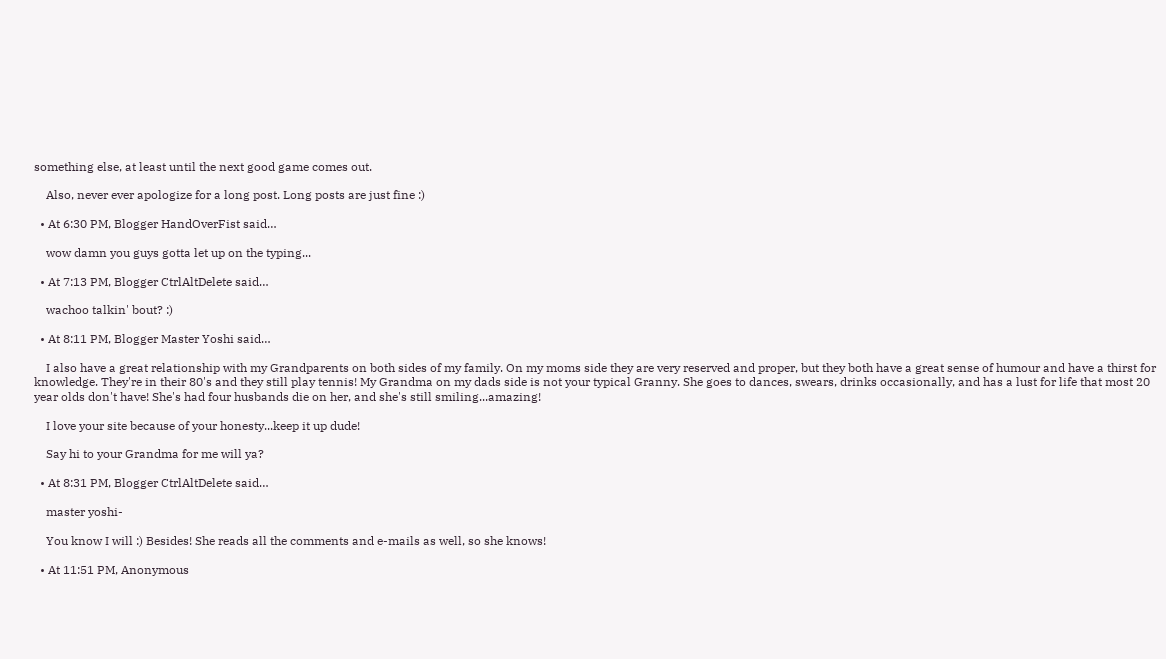something else, at least until the next good game comes out.

    Also, never ever apologize for a long post. Long posts are just fine :)

  • At 6:30 PM, Blogger HandOverFist said…

    wow damn you guys gotta let up on the typing...

  • At 7:13 PM, Blogger CtrlAltDelete said…

    wachoo talkin' bout? :)

  • At 8:11 PM, Blogger Master Yoshi said…

    I also have a great relationship with my Grandparents on both sides of my family. On my moms side they are very reserved and proper, but they both have a great sense of humour and have a thirst for knowledge. They're in their 80's and they still play tennis! My Grandma on my dads side is not your typical Granny. She goes to dances, swears, drinks occasionally, and has a lust for life that most 20 year olds don't have! She's had four husbands die on her, and she's still smiling...amazing!

    I love your site because of your honesty...keep it up dude!

    Say hi to your Grandma for me will ya?

  • At 8:31 PM, Blogger CtrlAltDelete said…

    master yoshi-

    You know I will :) Besides! She reads all the comments and e-mails as well, so she knows!

  • At 11:51 PM, Anonymous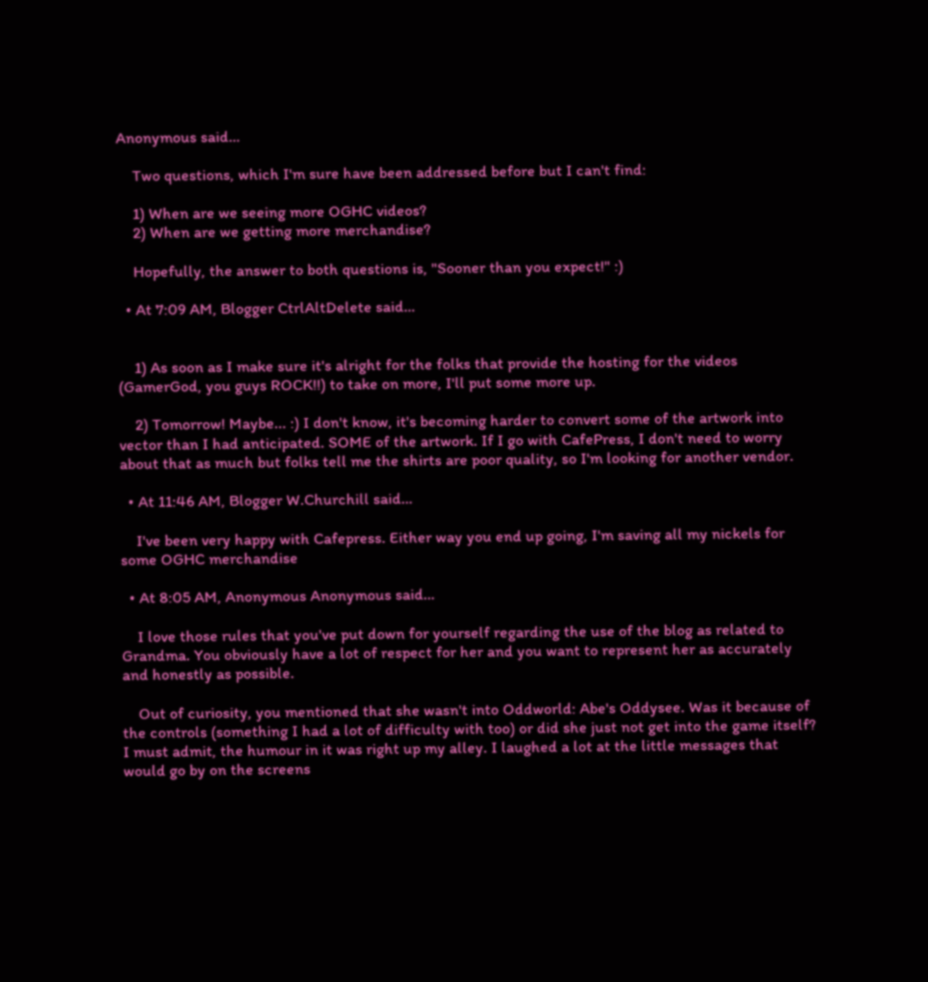Anonymous said…

    Two questions, which I'm sure have been addressed before but I can't find:

    1) When are we seeing more OGHC videos?
    2) When are we getting more merchandise?

    Hopefully, the answer to both questions is, "Sooner than you expect!" :)

  • At 7:09 AM, Blogger CtrlAltDelete said…


    1) As soon as I make sure it's alright for the folks that provide the hosting for the videos (GamerGod, you guys ROCK!!) to take on more, I'll put some more up.

    2) Tomorrow! Maybe... :) I don't know, it's becoming harder to convert some of the artwork into vector than I had anticipated. SOME of the artwork. If I go with CafePress, I don't need to worry about that as much but folks tell me the shirts are poor quality, so I'm looking for another vendor.

  • At 11:46 AM, Blogger W.Churchill said…

    I've been very happy with Cafepress. Either way you end up going, I'm saving all my nickels for some OGHC merchandise

  • At 8:05 AM, Anonymous Anonymous said…

    I love those rules that you've put down for yourself regarding the use of the blog as related to Grandma. You obviously have a lot of respect for her and you want to represent her as accurately and honestly as possible.

    Out of curiosity, you mentioned that she wasn't into Oddworld: Abe's Oddysee. Was it because of the controls (something I had a lot of difficulty with too) or did she just not get into the game itself? I must admit, the humour in it was right up my alley. I laughed a lot at the little messages that would go by on the screens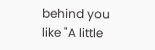behind you like "A little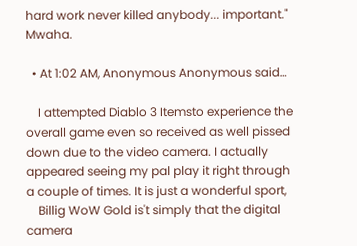hard work never killed anybody... important." Mwaha.

  • At 1:02 AM, Anonymous Anonymous said…

    I attempted Diablo 3 Itemsto experience the overall game even so received as well pissed down due to the video camera. I actually appeared seeing my pal play it right through a couple of times. It is just a wonderful sport,
    Billig WoW Gold is't simply that the digital camera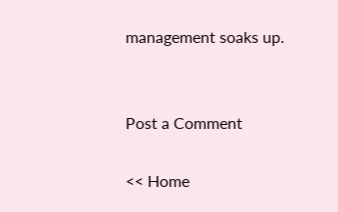management soaks up.


Post a Comment

<< Home